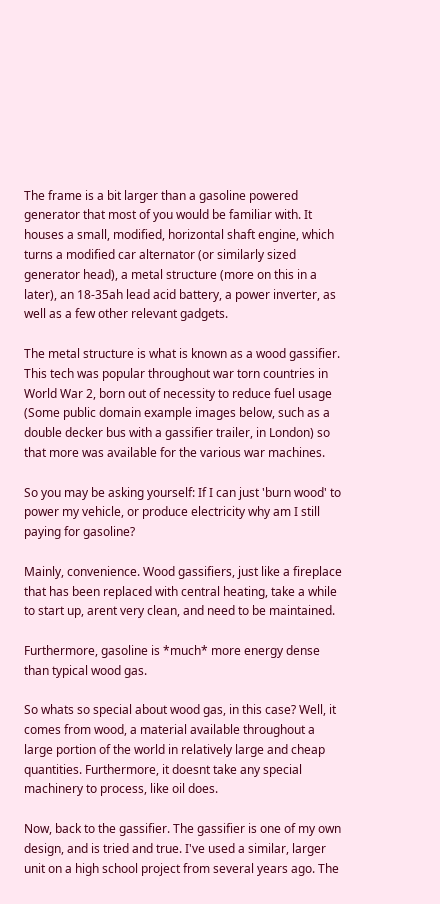The frame is a bit larger than a gasoline powered generator that most of you would be familiar with. It houses a small, modified, horizontal shaft engine, which turns a modified car alternator (or similarly sized generator head), a metal structure (more on this in a later), an 18-35ah lead acid battery, a power inverter, as well as a few other relevant gadgets.

The metal structure is what is known as a wood gassifier. This tech was popular throughout war torn countries in World War 2, born out of necessity to reduce fuel usage (Some public domain example images below, such as a double decker bus with a gassifier trailer, in London) so that more was available for the various war machines.

So you may be asking yourself: If I can just 'burn wood' to power my vehicle, or produce electricity why am I still paying for gasoline?

Mainly, convenience. Wood gassifiers, just like a fireplace that has been replaced with central heating, take a while to start up, arent very clean, and need to be maintained.

Furthermore, gasoline is *much* more energy dense than typical wood gas.

So whats so special about wood gas, in this case? Well, it comes from wood, a material available throughout a large portion of the world in relatively large and cheap quantities. Furthermore, it doesnt take any special machinery to process, like oil does.

Now, back to the gassifier. The gassifier is one of my own design, and is tried and true. I've used a similar, larger unit on a high school project from several years ago. The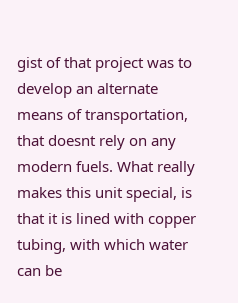gist of that project was to develop an alternate means of transportation, that doesnt rely on any modern fuels. What really makes this unit special, is that it is lined with copper tubing, with which water can be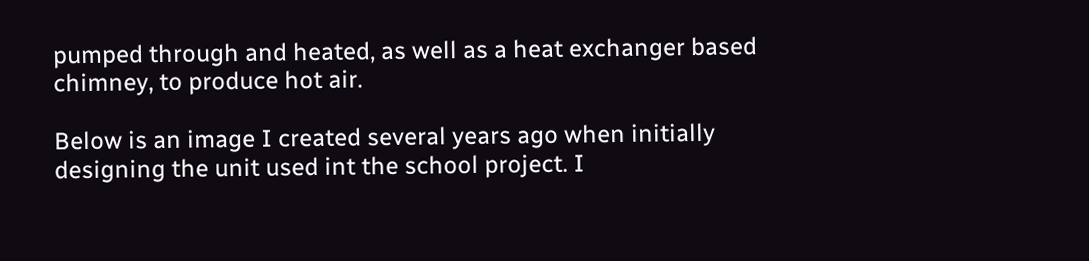pumped through and heated, as well as a heat exchanger based chimney, to produce hot air.

Below is an image I created several years ago when initially designing the unit used int the school project. I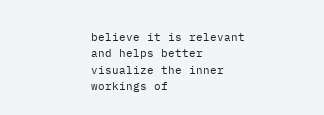believe it is relevant and helps better visualize the inner workings of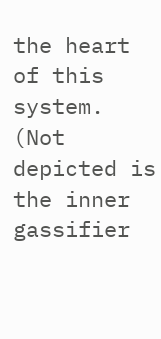the heart of this system. (Not depicted is the inner gassifier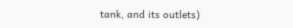tank, and its outlets)